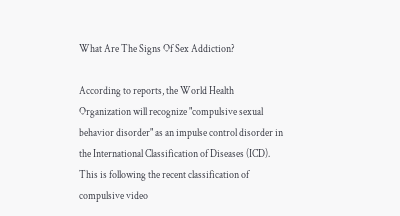What Are The Signs Of Sex Addiction?

According to reports, the World Health Organization will recognize "compulsive sexual behavior disorder" as an impulse control disorder in the International Classification of Diseases (ICD). This is following the recent classification of compulsive video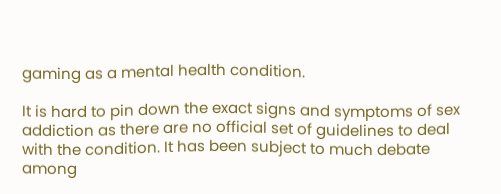gaming as a mental health condition.

It is hard to pin down the exact signs and symptoms of sex addiction as there are no official set of guidelines to deal with the condition. It has been subject to much debate among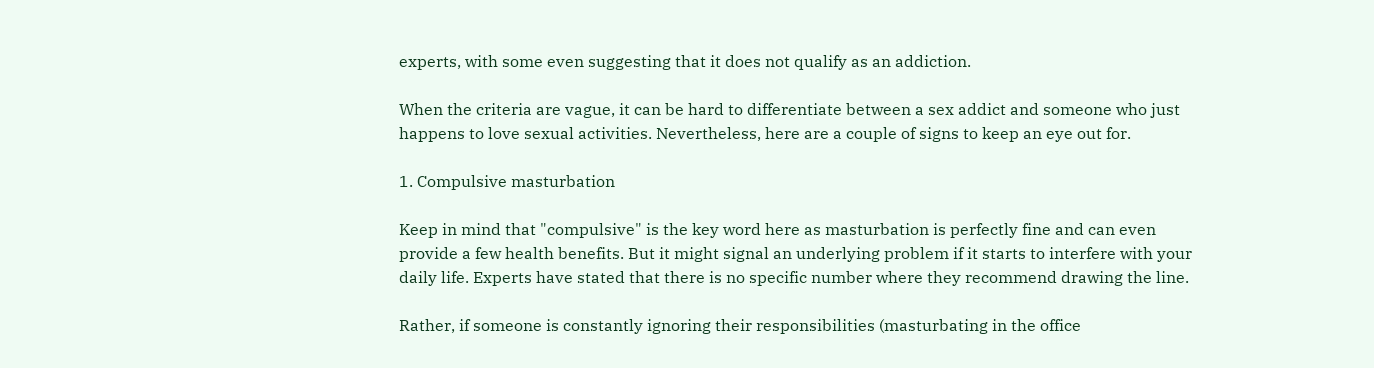experts, with some even suggesting that it does not qualify as an addiction.

When the criteria are vague, it can be hard to differentiate between a sex addict and someone who just happens to love sexual activities. Nevertheless, here are a couple of signs to keep an eye out for.

1. Compulsive masturbation

Keep in mind that "compulsive" is the key word here as masturbation is perfectly fine and can even provide a few health benefits. But it might signal an underlying problem if it starts to interfere with your daily life. Experts have stated that there is no specific number where they recommend drawing the line.

Rather, if someone is constantly ignoring their responsibilities (masturbating in the office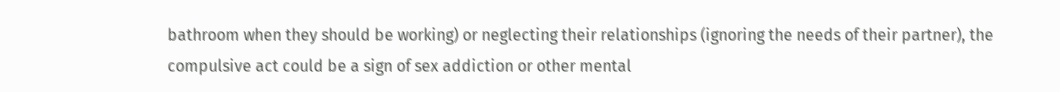bathroom when they should be working) or neglecting their relationships (ignoring the needs of their partner), the compulsive act could be a sign of sex addiction or other mental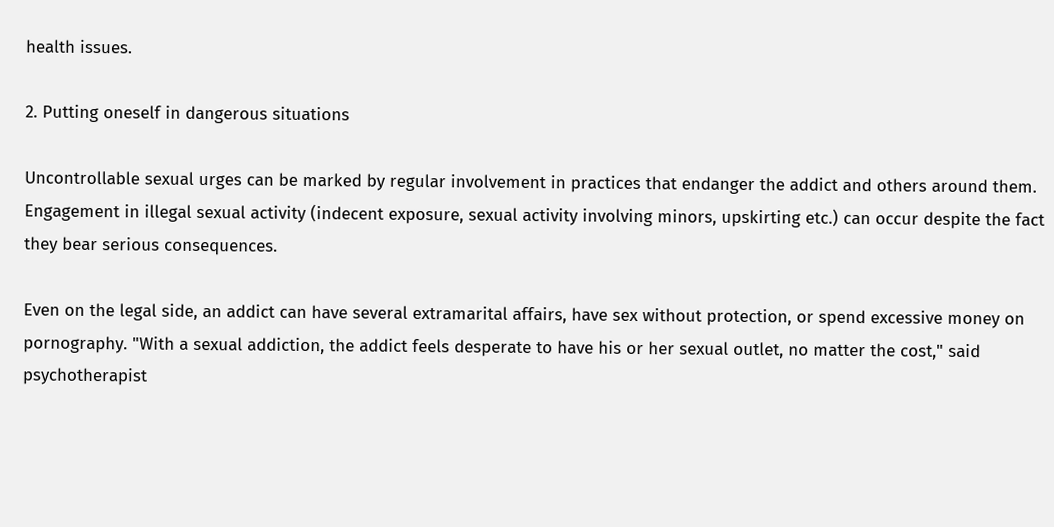health issues.

2. Putting oneself in dangerous situations

Uncontrollable sexual urges can be marked by regular involvement in practices that endanger the addict and others around them. Engagement in illegal sexual activity (indecent exposure, sexual activity involving minors, upskirting etc.) can occur despite the fact they bear serious consequences.

Even on the legal side, an addict can have several extramarital affairs, have sex without protection, or spend excessive money on pornography. "With a sexual addiction, the addict feels desperate to have his or her sexual outlet, no matter the cost," said psychotherapist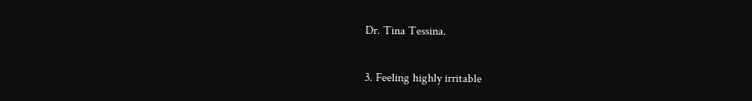Dr. Tina Tessina.

3. Feeling highly irritable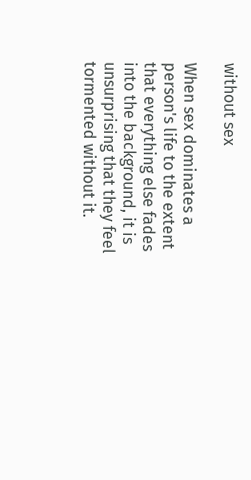without sex

When sex dominates a person's life to the extent that everything else fades into the background, it is unsurprising that they feel tormented without it.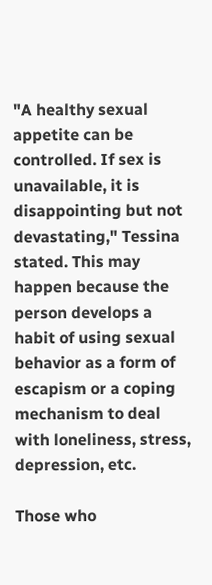"A healthy sexual appetite can be controlled. If sex is unavailable, it is disappointing but not devastating," Tessina stated. This may happen because the person develops a habit of using sexual behavior as a form of escapism or a coping mechanism to deal with loneliness, stress, depression, etc.

Those who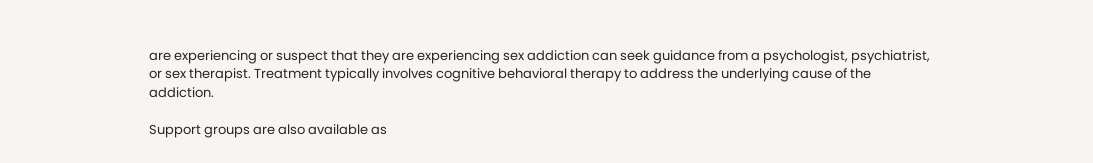are experiencing or suspect that they are experiencing sex addiction can seek guidance from a psychologist, psychiatrist, or sex therapist. Treatment typically involves cognitive behavioral therapy to address the underlying cause of the addiction.

Support groups are also available as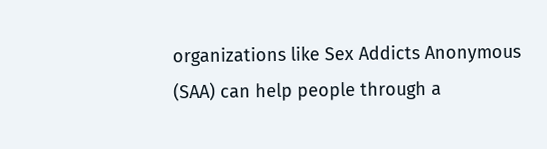organizations like Sex Addicts Anonymous (SAA) can help people through a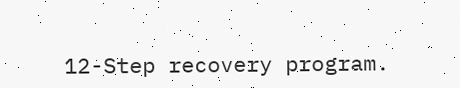12-Step recovery program.